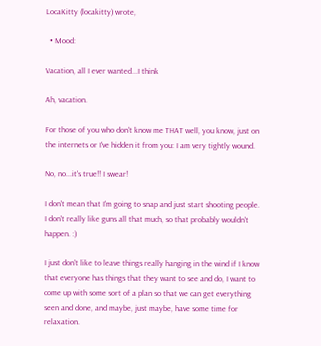LocaKitty (locakitty) wrote,

  • Mood:

Vacation, all I ever wanted...I think

Ah, vacation.

For those of you who don't know me THAT well, you know, just on the internets or I've hidden it from you: I am very tightly wound.

No, no...it's true!! I swear!

I don't mean that I'm going to snap and just start shooting people. I don't really like guns all that much, so that probably wouldn't happen. :)

I just don't like to leave things really hanging in the wind if I know that everyone has things that they want to see and do, I want to come up with some sort of a plan so that we can get everything seen and done, and maybe, just maybe, have some time for relaxation.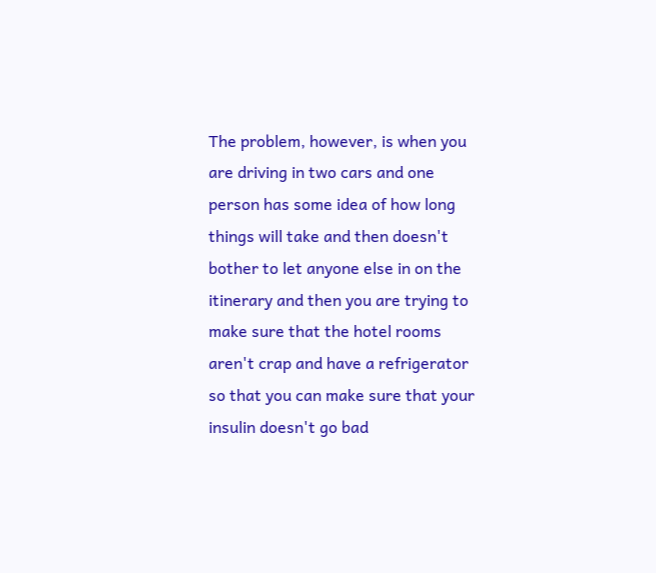The problem, however, is when you are driving in two cars and one person has some idea of how long things will take and then doesn't bother to let anyone else in on the itinerary and then you are trying to make sure that the hotel rooms aren't crap and have a refrigerator so that you can make sure that your insulin doesn't go bad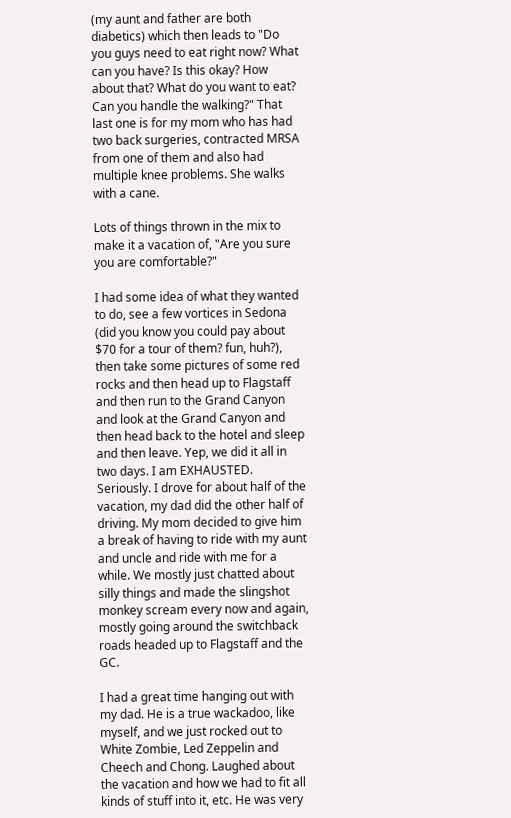(my aunt and father are both diabetics) which then leads to "Do you guys need to eat right now? What can you have? Is this okay? How about that? What do you want to eat? Can you handle the walking?" That last one is for my mom who has had two back surgeries, contracted MRSA from one of them and also had multiple knee problems. She walks with a cane.

Lots of things thrown in the mix to make it a vacation of, "Are you sure you are comfortable?"

I had some idea of what they wanted to do, see a few vortices in Sedona (did you know you could pay about $70 for a tour of them? fun, huh?), then take some pictures of some red rocks and then head up to Flagstaff and then run to the Grand Canyon and look at the Grand Canyon and then head back to the hotel and sleep and then leave. Yep, we did it all in two days. I am EXHAUSTED. Seriously. I drove for about half of the vacation, my dad did the other half of driving. My mom decided to give him a break of having to ride with my aunt and uncle and ride with me for a while. We mostly just chatted about silly things and made the slingshot monkey scream every now and again, mostly going around the switchback roads headed up to Flagstaff and the GC.

I had a great time hanging out with my dad. He is a true wackadoo, like myself, and we just rocked out to White Zombie, Led Zeppelin and Cheech and Chong. Laughed about the vacation and how we had to fit all kinds of stuff into it, etc. He was very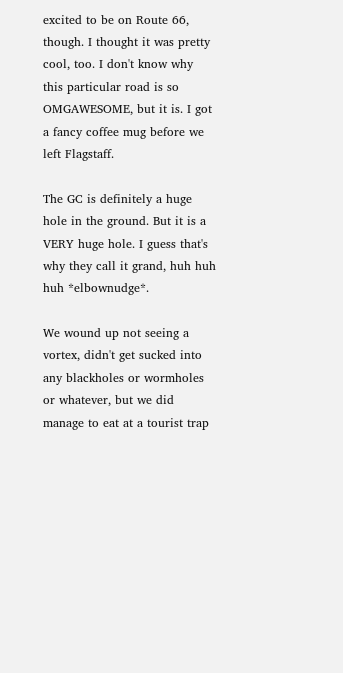excited to be on Route 66, though. I thought it was pretty cool, too. I don't know why this particular road is so OMGAWESOME, but it is. I got a fancy coffee mug before we left Flagstaff.

The GC is definitely a huge hole in the ground. But it is a VERY huge hole. I guess that's why they call it grand, huh huh huh *elbownudge*.

We wound up not seeing a vortex, didn't get sucked into any blackholes or wormholes or whatever, but we did manage to eat at a tourist trap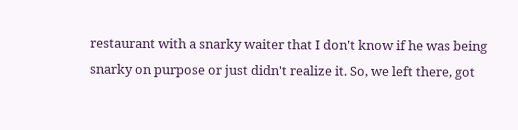restaurant with a snarky waiter that I don't know if he was being snarky on purpose or just didn't realize it. So, we left there, got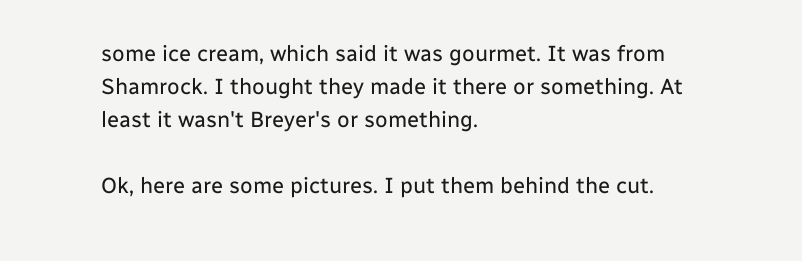some ice cream, which said it was gourmet. It was from Shamrock. I thought they made it there or something. At least it wasn't Breyer's or something.

Ok, here are some pictures. I put them behind the cut.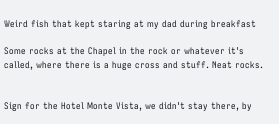Weird fish that kept staring at my dad during breakfast

Some rocks at the Chapel in the rock or whatever it's called, where there is a huge cross and stuff. Neat rocks.


Sign for the Hotel Monte Vista, we didn't stay there, by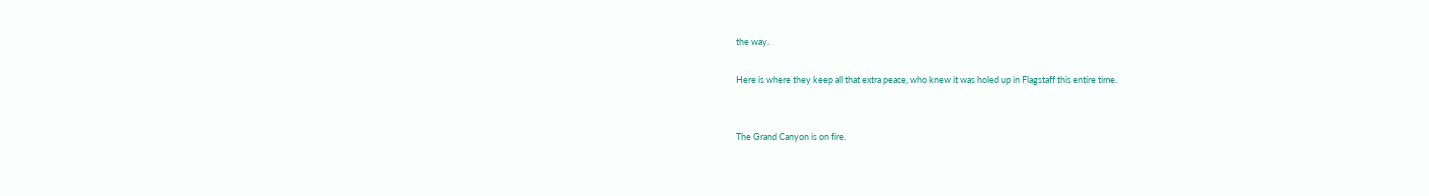the way.

Here is where they keep all that extra peace, who knew it was holed up in Flagstaff this entire time.


The Grand Canyon is on fire.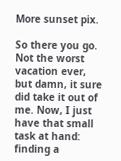More sunset pix.

So there you go. Not the worst vacation ever, but damn, it sure did take it out of me. Now, I just have that small task at hand: finding a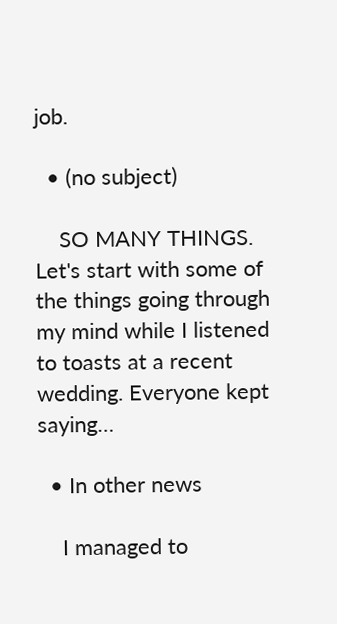job.

  • (no subject)

    SO MANY THINGS. Let's start with some of the things going through my mind while I listened to toasts at a recent wedding. Everyone kept saying…

  • In other news

    I managed to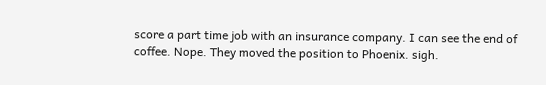score a part time job with an insurance company. I can see the end of coffee. Nope. They moved the position to Phoenix. sigh.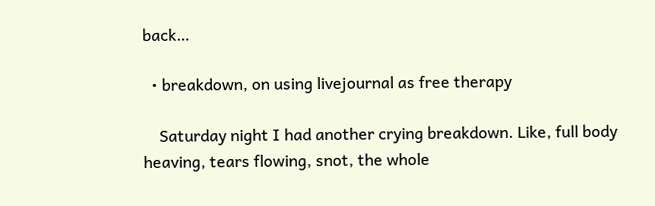back…

  • breakdown, on using livejournal as free therapy

    Saturday night I had another crying breakdown. Like, full body heaving, tears flowing, snot, the whole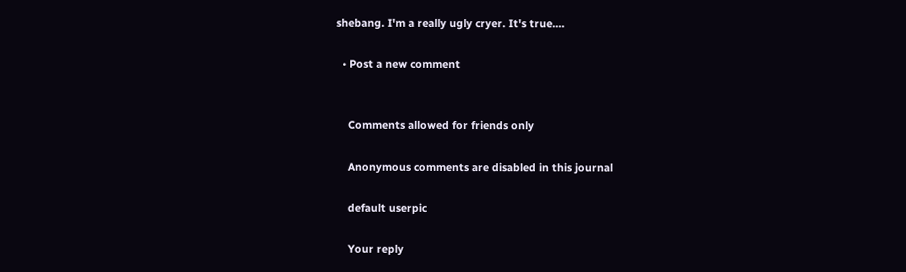shebang. I'm a really ugly cryer. It's true.…

  • Post a new comment


    Comments allowed for friends only

    Anonymous comments are disabled in this journal

    default userpic

    Your reply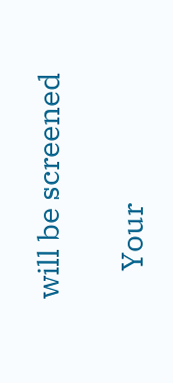will be screened

    Your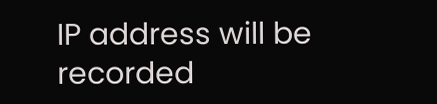IP address will be recorded